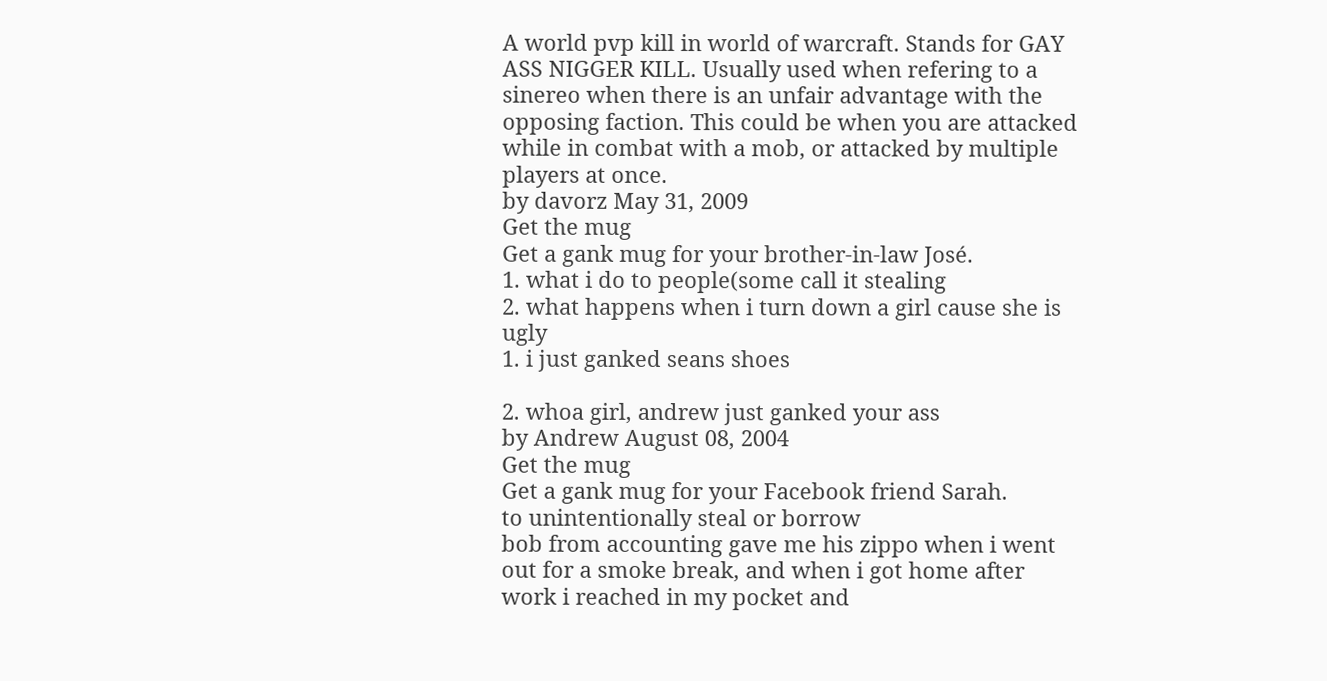A world pvp kill in world of warcraft. Stands for GAY ASS NIGGER KILL. Usually used when refering to a sinereo when there is an unfair advantage with the opposing faction. This could be when you are attacked while in combat with a mob, or attacked by multiple players at once.
by davorz May 31, 2009
Get the mug
Get a gank mug for your brother-in-law José.
1. what i do to people(some call it stealing
2. what happens when i turn down a girl cause she is ugly
1. i just ganked seans shoes

2. whoa girl, andrew just ganked your ass
by Andrew August 08, 2004
Get the mug
Get a gank mug for your Facebook friend Sarah.
to unintentionally steal or borrow
bob from accounting gave me his zippo when i went out for a smoke break, and when i got home after work i reached in my pocket and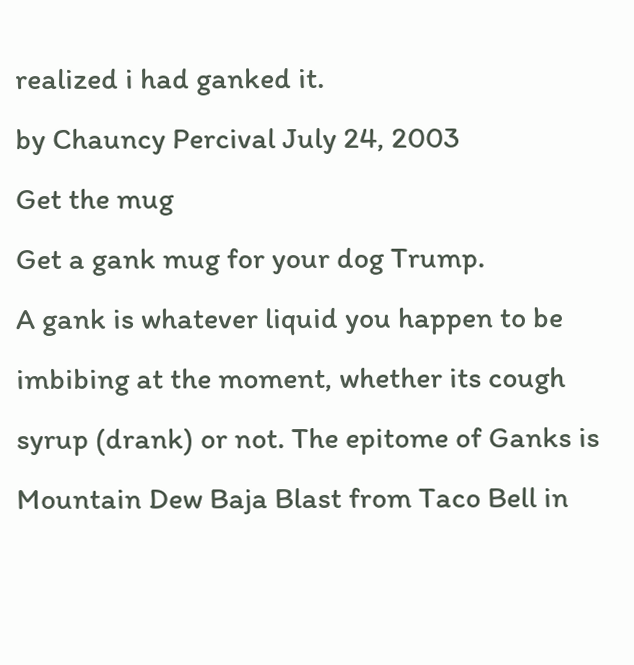realized i had ganked it.
by Chauncy Percival July 24, 2003
Get the mug
Get a gank mug for your dog Trump.
A gank is whatever liquid you happen to be imbibing at the moment, whether its cough syrup (drank) or not. The epitome of Ganks is Mountain Dew Baja Blast from Taco Bell in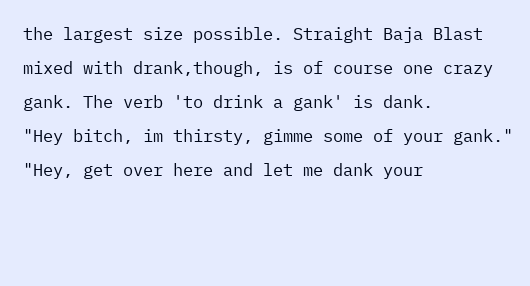the largest size possible. Straight Baja Blast mixed with drank,though, is of course one crazy gank. The verb 'to drink a gank' is dank.
"Hey bitch, im thirsty, gimme some of your gank."
"Hey, get over here and let me dank your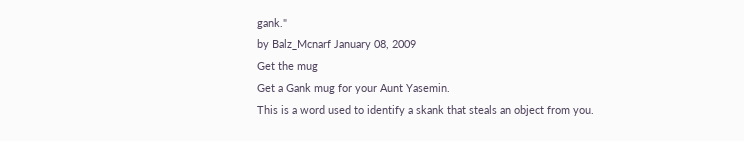gank."
by Balz_Mcnarf January 08, 2009
Get the mug
Get a Gank mug for your Aunt Yasemin.
This is a word used to identify a skank that steals an object from you.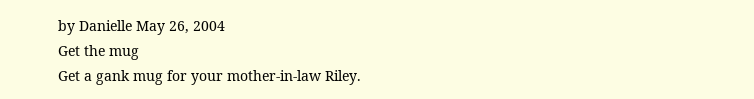by Danielle May 26, 2004
Get the mug
Get a gank mug for your mother-in-law Riley.